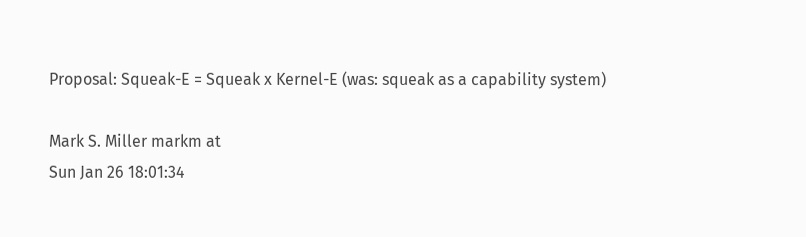Proposal: Squeak-E = Squeak x Kernel-E (was: squeak as a capability system)

Mark S. Miller markm at
Sun Jan 26 18:01:34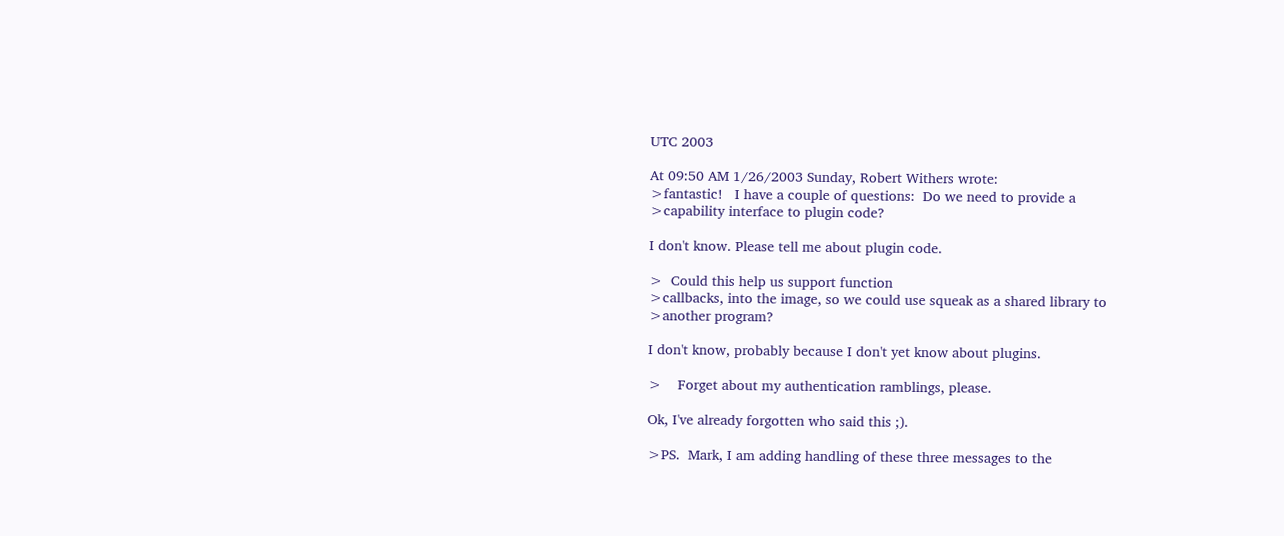UTC 2003

At 09:50 AM 1/26/2003 Sunday, Robert Withers wrote:
>fantastic!   I have a couple of questions:  Do we need to provide a
>capability interface to plugin code?

I don't know. Please tell me about plugin code.

>  Could this help us support function
>callbacks, into the image, so we could use squeak as a shared library to
>another program?

I don't know, probably because I don't yet know about plugins.

>    Forget about my authentication ramblings, please.

Ok, I've already forgotten who said this ;).

>PS.  Mark, I am adding handling of these three messages to the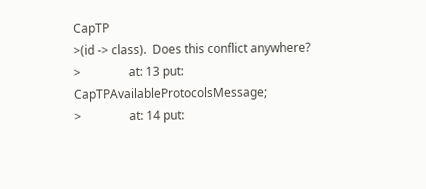CapTP
>(id -> class).  Does this conflict anywhere?
>                at: 13 put: CapTPAvailableProtocolsMessage;
>                at: 14 put: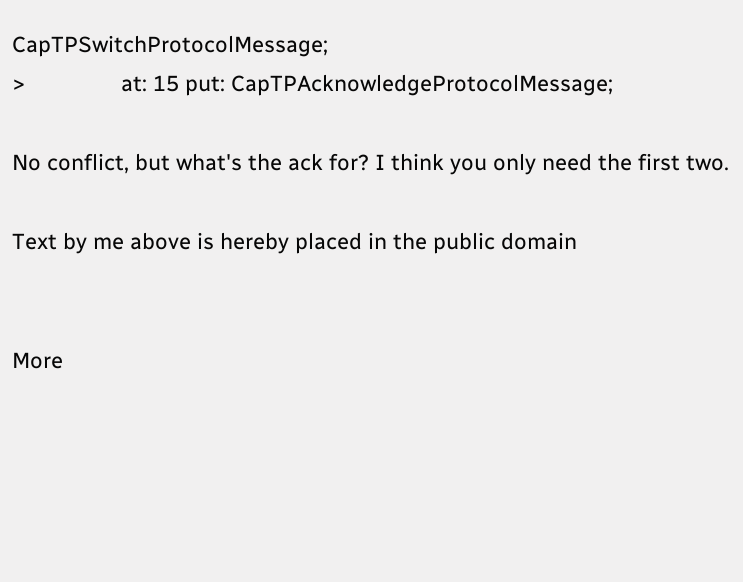CapTPSwitchProtocolMessage;
>                at: 15 put: CapTPAcknowledgeProtocolMessage;

No conflict, but what's the ack for? I think you only need the first two.

Text by me above is hereby placed in the public domain


More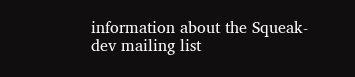information about the Squeak-dev mailing list